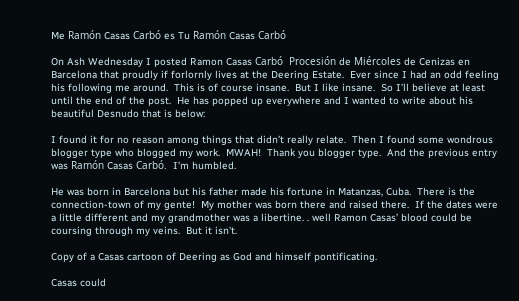Me Ramón Casas Carbó es Tu Ramón Casas Carbó

On Ash Wednesday I posted Ramon Casas Carbó  Procesión de Miércoles de Cenizas en Barcelona that proudly if forlornly lives at the Deering Estate.  Ever since I had an odd feeling his following me around.  This is of course insane.  But I like insane.  So I’ll believe at least until the end of the post.  He has popped up everywhere and I wanted to write about his beautiful Desnudo that is below:

I found it for no reason among things that didn’t really relate.  Then I found some wondrous blogger type who blogged my work.  MWAH!  Thank you blogger type.  And the previous entry was Ramón Casas Carbó.  I’m humbled.

He was born in Barcelona but his father made his fortune in Matanzas, Cuba.  There is the connection-town of my gente!  My mother was born there and raised there.  If the dates were a little different and my grandmother was a libertine. . well Ramon Casas’ blood could be coursing through my veins.  But it isn’t.

Copy of a Casas cartoon of Deering as God and himself pontificating.

Casas could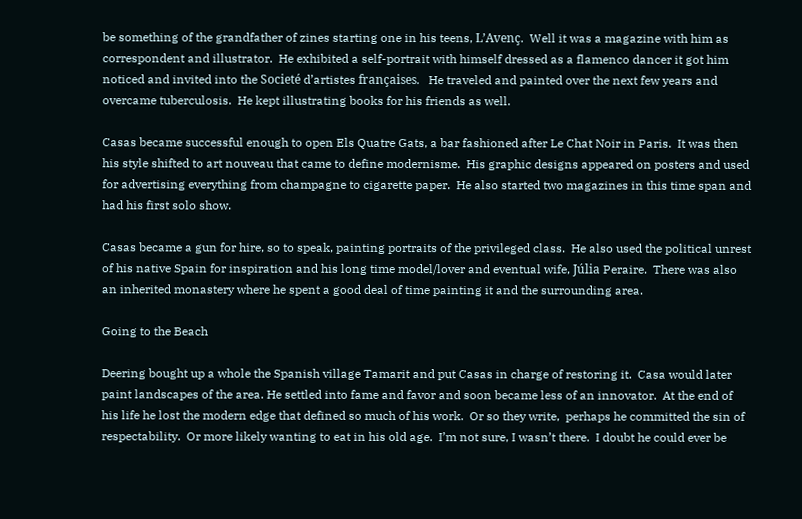be something of the grandfather of zines starting one in his teens, L’Avenç.  Well it was a magazine with him as correspondent and illustrator.  He exhibited a self-portrait with himself dressed as a flamenco dancer it got him noticed and invited into the Societé d’artistes françaises.   He traveled and painted over the next few years and overcame tuberculosis.  He kept illustrating books for his friends as well.

Casas became successful enough to open Els Quatre Gats, a bar fashioned after Le Chat Noir in Paris.  It was then his style shifted to art nouveau that came to define modernisme.  His graphic designs appeared on posters and used for advertising everything from champagne to cigarette paper.  He also started two magazines in this time span and had his first solo show.

Casas became a gun for hire, so to speak, painting portraits of the privileged class.  He also used the political unrest of his native Spain for inspiration and his long time model/lover and eventual wife, Júlia Peraire.  There was also an inherited monastery where he spent a good deal of time painting it and the surrounding area.

Going to the Beach

Deering bought up a whole the Spanish village Tamarit and put Casas in charge of restoring it.  Casa would later paint landscapes of the area. He settled into fame and favor and soon became less of an innovator.  At the end of his life he lost the modern edge that defined so much of his work.  Or so they write,  perhaps he committed the sin of respectability.  Or more likely wanting to eat in his old age.  I’m not sure, I wasn’t there.  I doubt he could ever be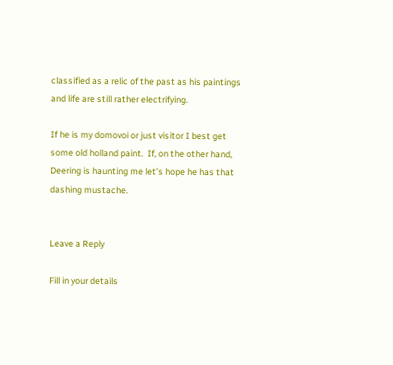classified as a relic of the past as his paintings and life are still rather electrifying.

If he is my domovoi or just visitor I best get some old holland paint.  If, on the other hand, Deering is haunting me let’s hope he has that dashing mustache.


Leave a Reply

Fill in your details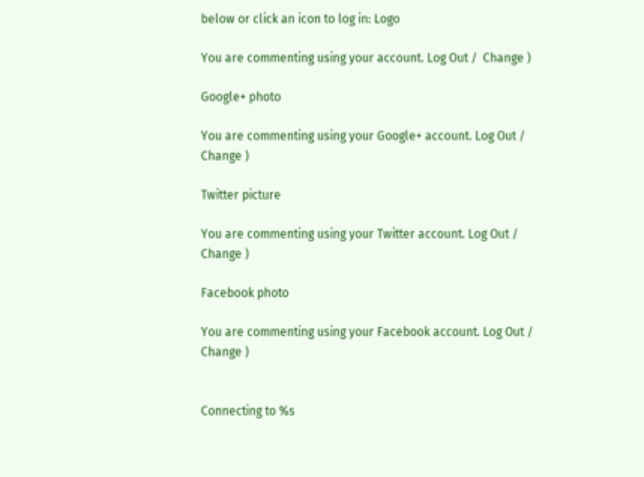below or click an icon to log in: Logo

You are commenting using your account. Log Out /  Change )

Google+ photo

You are commenting using your Google+ account. Log Out /  Change )

Twitter picture

You are commenting using your Twitter account. Log Out /  Change )

Facebook photo

You are commenting using your Facebook account. Log Out /  Change )


Connecting to %s